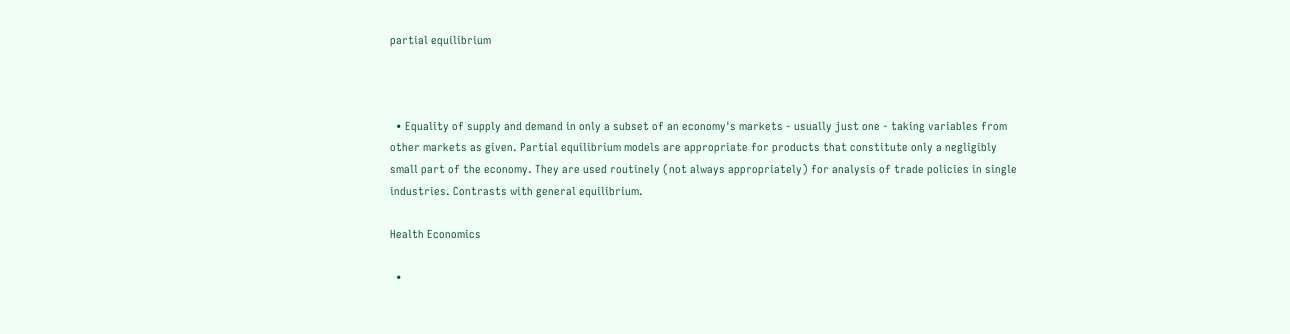partial equilibrium



  • Equality of supply and demand in only a subset of an economy's markets - usually just one - taking variables from other markets as given. Partial equilibrium models are appropriate for products that constitute only a negligibly small part of the economy. They are used routinely (not always appropriately) for analysis of trade policies in single industries. Contrasts with general equilibrium.

Health Economics

  •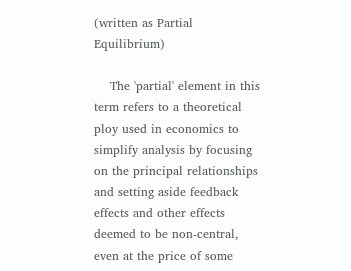(written as Partial Equilibrium)

    The 'partial' element in this term refers to a theoretical ploy used in economics to simplify analysis by focusing on the principal relationships and setting aside feedback effects and other effects deemed to be non-central, even at the price of some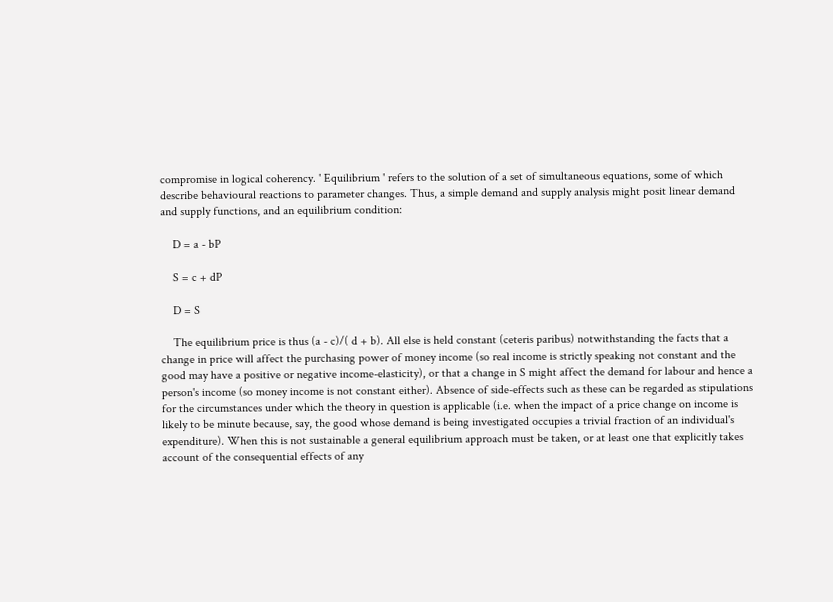compromise in logical coherency. ' Equilibrium ' refers to the solution of a set of simultaneous equations, some of which describe behavioural reactions to parameter changes. Thus, a simple demand and supply analysis might posit linear demand and supply functions, and an equilibrium condition:

    D = a - bP

    S = c + dP

    D = S

    The equilibrium price is thus (a - c)/( d + b). All else is held constant (ceteris paribus) notwithstanding the facts that a change in price will affect the purchasing power of money income (so real income is strictly speaking not constant and the good may have a positive or negative income-elasticity), or that a change in S might affect the demand for labour and hence a person's income (so money income is not constant either). Absence of side-effects such as these can be regarded as stipulations for the circumstances under which the theory in question is applicable (i.e. when the impact of a price change on income is likely to be minute because, say, the good whose demand is being investigated occupies a trivial fraction of an individual's expenditure). When this is not sustainable a general equilibrium approach must be taken, or at least one that explicitly takes account of the consequential effects of any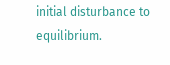initial disturbance to equilibrium.